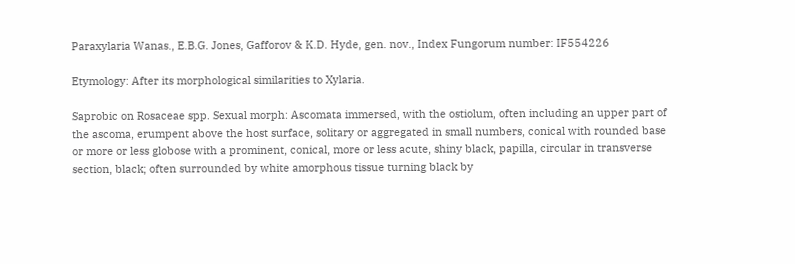Paraxylaria Wanas., E.B.G. Jones, Gafforov & K.D. Hyde, gen. nov., Index Fungorum number: IF554226

Etymology: After its morphological similarities to Xylaria.

Saprobic on Rosaceae spp. Sexual morph: Ascomata immersed, with the ostiolum, often including an upper part of the ascoma, erumpent above the host surface, solitary or aggregated in small numbers, conical with rounded base or more or less globose with a prominent, conical, more or less acute, shiny black, papilla, circular in transverse section, black; often surrounded by white amorphous tissue turning black by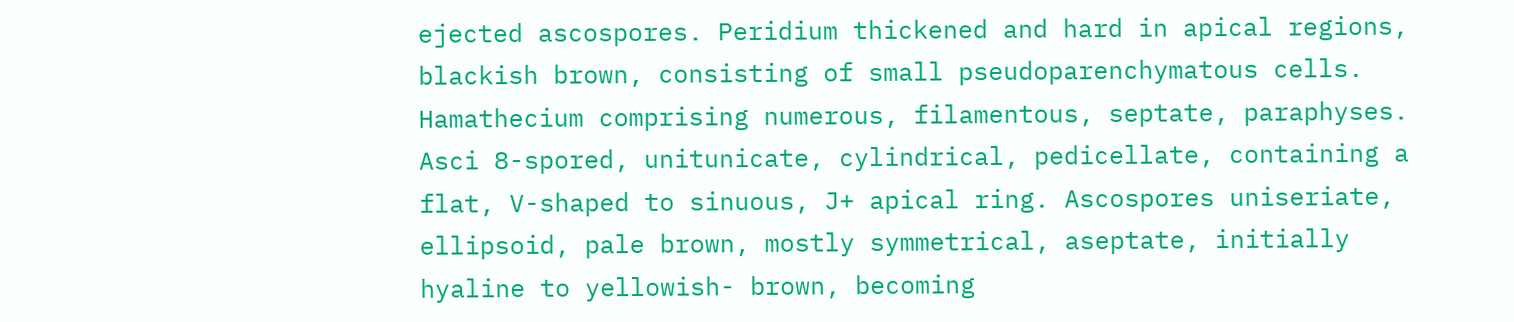ejected ascospores. Peridium thickened and hard in apical regions, blackish brown, consisting of small pseudoparenchymatous cells. Hamathecium comprising numerous, filamentous, septate, paraphyses. Asci 8-spored, unitunicate, cylindrical, pedicellate, containing a flat, V-shaped to sinuous, J+ apical ring. Ascospores uniseriate, ellipsoid, pale brown, mostly symmetrical, aseptate, initially hyaline to yellowish- brown, becoming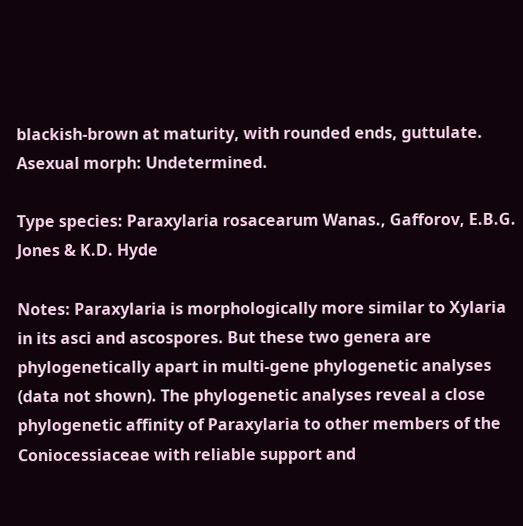blackish-brown at maturity, with rounded ends, guttulate. Asexual morph: Undetermined.

Type species: Paraxylaria rosacearum Wanas., Gafforov, E.B.G. Jones & K.D. Hyde

Notes: Paraxylaria is morphologically more similar to Xylaria in its asci and ascospores. But these two genera are
phylogenetically apart in multi-gene phylogenetic analyses (data not shown). The phylogenetic analyses reveal a close phylogenetic affinity of Paraxylaria to other members of the Coniocessiaceae with reliable support and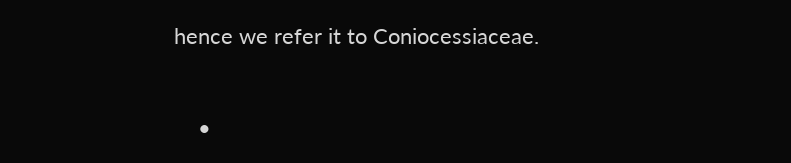hence we refer it to Coniocessiaceae.


    •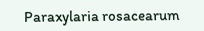Paraxylaria rosacearum